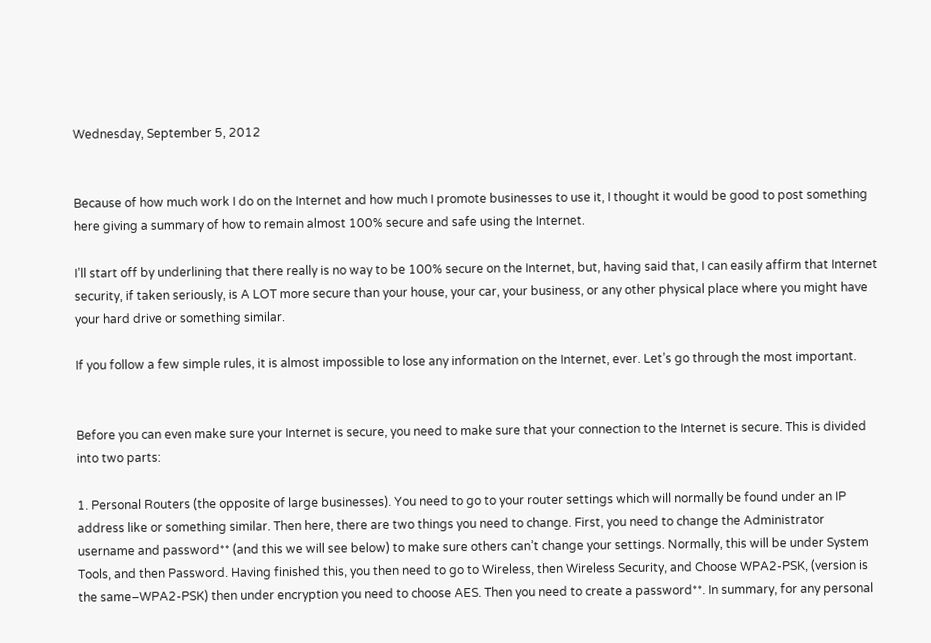Wednesday, September 5, 2012


Because of how much work I do on the Internet and how much I promote businesses to use it, I thought it would be good to post something here giving a summary of how to remain almost 100% secure and safe using the Internet.

I’ll start off by underlining that there really is no way to be 100% secure on the Internet, but, having said that, I can easily affirm that Internet security, if taken seriously, is A LOT more secure than your house, your car, your business, or any other physical place where you might have your hard drive or something similar.

If you follow a few simple rules, it is almost impossible to lose any information on the Internet, ever. Let’s go through the most important.


Before you can even make sure your Internet is secure, you need to make sure that your connection to the Internet is secure. This is divided into two parts:

1. Personal Routers (the opposite of large businesses). You need to go to your router settings which will normally be found under an IP address like or something similar. Then here, there are two things you need to change. First, you need to change the Administrator username and password** (and this we will see below) to make sure others can’t change your settings. Normally, this will be under System Tools, and then Password. Having finished this, you then need to go to Wireless, then Wireless Security, and Choose WPA2-PSK, (version is the same–WPA2-PSK) then under encryption you need to choose AES. Then you need to create a password**. In summary, for any personal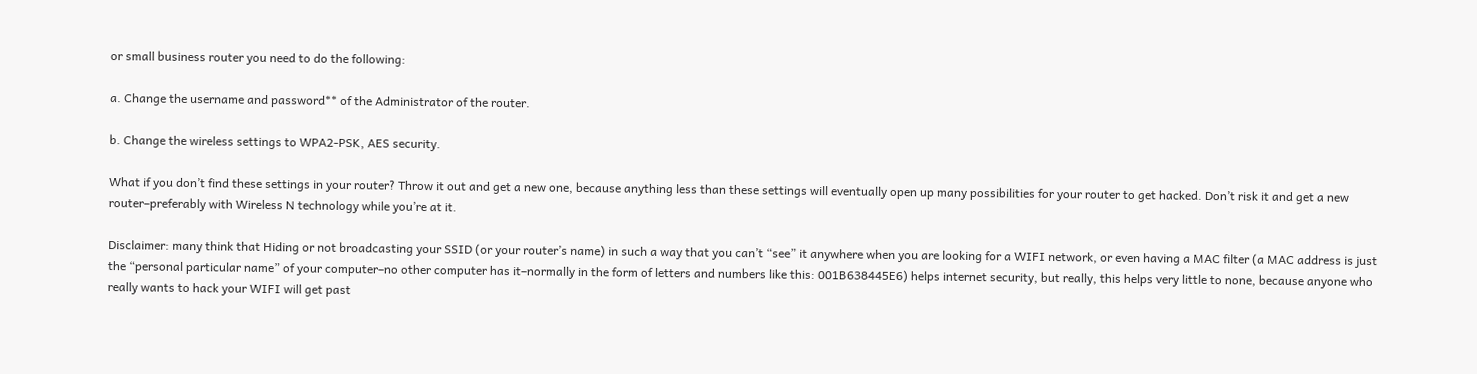or small business router you need to do the following:

a. Change the username and password** of the Administrator of the router.

b. Change the wireless settings to WPA2-PSK, AES security.

What if you don’t find these settings in your router? Throw it out and get a new one, because anything less than these settings will eventually open up many possibilities for your router to get hacked. Don’t risk it and get a new router–preferably with Wireless N technology while you’re at it.

Disclaimer: many think that Hiding or not broadcasting your SSID (or your router’s name) in such a way that you can’t “see” it anywhere when you are looking for a WIFI network, or even having a MAC filter (a MAC address is just the “personal particular name” of your computer–no other computer has it–normally in the form of letters and numbers like this: 001B638445E6) helps internet security, but really, this helps very little to none, because anyone who really wants to hack your WIFI will get past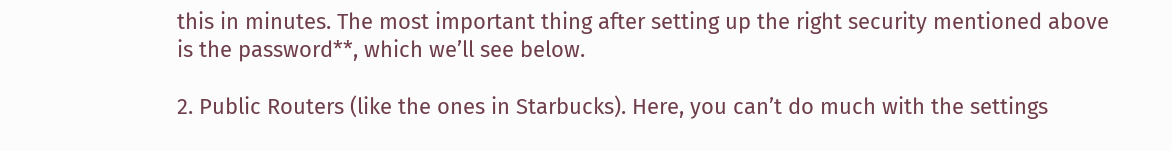this in minutes. The most important thing after setting up the right security mentioned above is the password**, which we’ll see below.

2. Public Routers (like the ones in Starbucks). Here, you can’t do much with the settings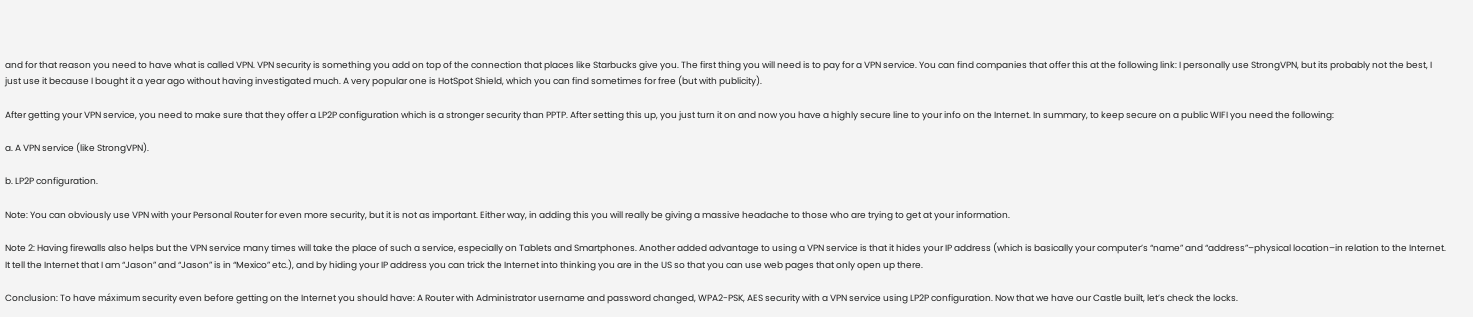and for that reason you need to have what is called VPN. VPN security is something you add on top of the connection that places like Starbucks give you. The first thing you will need is to pay for a VPN service. You can find companies that offer this at the following link: I personally use StrongVPN, but its probably not the best, I just use it because I bought it a year ago without having investigated much. A very popular one is HotSpot Shield, which you can find sometimes for free (but with publicity).

After getting your VPN service, you need to make sure that they offer a LP2P configuration which is a stronger security than PPTP. After setting this up, you just turn it on and now you have a highly secure line to your info on the Internet. In summary, to keep secure on a public WIFI you need the following:

a. A VPN service (like StrongVPN).

b. LP2P configuration.

Note: You can obviously use VPN with your Personal Router for even more security, but it is not as important. Either way, in adding this you will really be giving a massive headache to those who are trying to get at your information.

Note 2: Having firewalls also helps but the VPN service many times will take the place of such a service, especially on Tablets and Smartphones. Another added advantage to using a VPN service is that it hides your IP address (which is basically your computer’s “name” and “address”–physical location–in relation to the Internet. It tell the Internet that I am “Jason” and “Jason” is in “Mexico” etc.), and by hiding your IP address you can trick the Internet into thinking you are in the US so that you can use web pages that only open up there.

Conclusion: To have máximum security even before getting on the Internet you should have: A Router with Administrator username and password changed, WPA2-PSK, AES security with a VPN service using LP2P configuration. Now that we have our Castle built, let’s check the locks.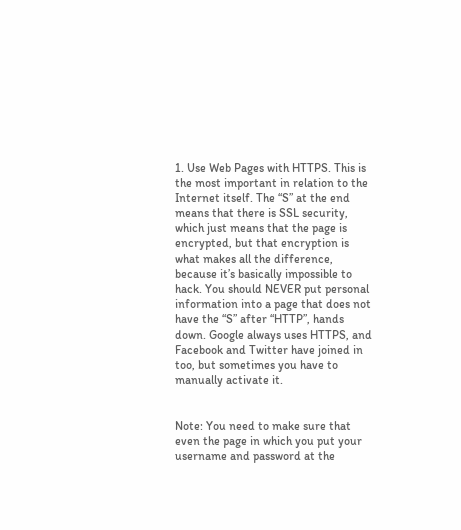1. Use Web Pages with HTTPS. This is the most important in relation to the Internet itself. The “S” at the end means that there is SSL security, which just means that the page is encrypted, but that encryption is what makes all the difference, because it’s basically impossible to hack. You should NEVER put personal information into a page that does not have the “S” after “HTTP”, hands down. Google always uses HTTPS, and Facebook and Twitter have joined in too, but sometimes you have to manually activate it.


Note: You need to make sure that even the page in which you put your username and password at the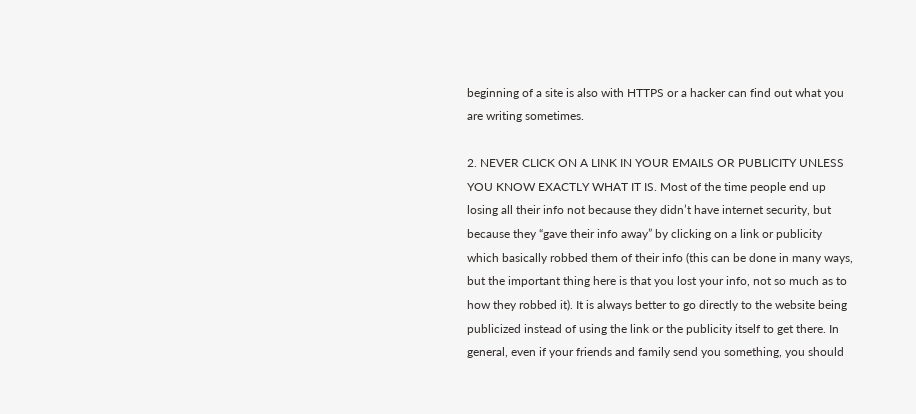beginning of a site is also with HTTPS or a hacker can find out what you are writing sometimes.

2. NEVER CLICK ON A LINK IN YOUR EMAILS OR PUBLICITY UNLESS YOU KNOW EXACTLY WHAT IT IS. Most of the time people end up losing all their info not because they didn’t have internet security, but because they “gave their info away” by clicking on a link or publicity which basically robbed them of their info (this can be done in many ways, but the important thing here is that you lost your info, not so much as to how they robbed it). It is always better to go directly to the website being publicized instead of using the link or the publicity itself to get there. In general, even if your friends and family send you something, you should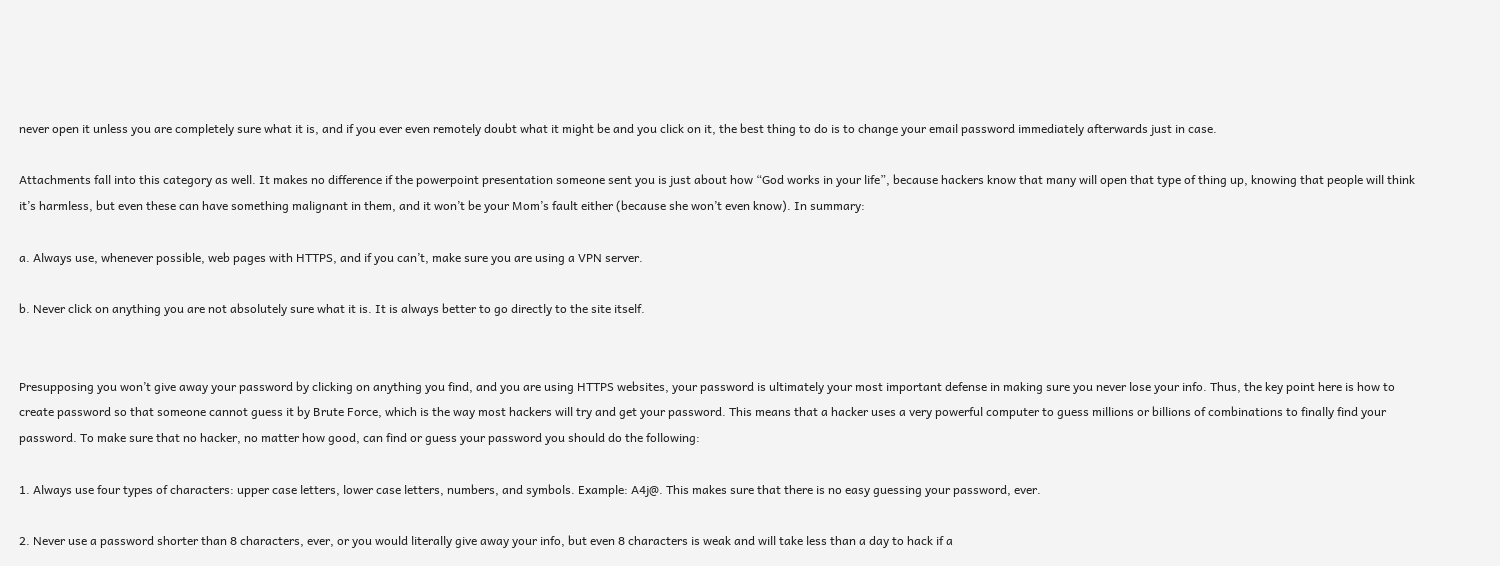never open it unless you are completely sure what it is, and if you ever even remotely doubt what it might be and you click on it, the best thing to do is to change your email password immediately afterwards just in case.

Attachments fall into this category as well. It makes no difference if the powerpoint presentation someone sent you is just about how “God works in your life”, because hackers know that many will open that type of thing up, knowing that people will think it’s harmless, but even these can have something malignant in them, and it won’t be your Mom’s fault either (because she won’t even know). In summary:

a. Always use, whenever possible, web pages with HTTPS, and if you can’t, make sure you are using a VPN server.

b. Never click on anything you are not absolutely sure what it is. It is always better to go directly to the site itself.


Presupposing you won’t give away your password by clicking on anything you find, and you are using HTTPS websites, your password is ultimately your most important defense in making sure you never lose your info. Thus, the key point here is how to create password so that someone cannot guess it by Brute Force, which is the way most hackers will try and get your password. This means that a hacker uses a very powerful computer to guess millions or billions of combinations to finally find your password. To make sure that no hacker, no matter how good, can find or guess your password you should do the following:

1. Always use four types of characters: upper case letters, lower case letters, numbers, and symbols. Example: A4j@. This makes sure that there is no easy guessing your password, ever.

2. Never use a password shorter than 8 characters, ever, or you would literally give away your info, but even 8 characters is weak and will take less than a day to hack if a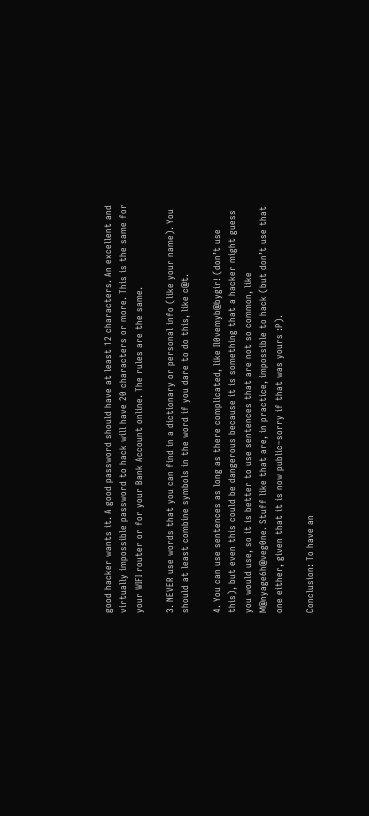good hacker wants it. A good password should have at least 12 characters. An excellent and virtually impossible password to hack will have 20 characters or more. This is the same for your WIFI router or for your Bank Account online. The rules are the same.

3. NEVER use words that you can find in a dictionary or personal info (like your name). You should at least combine symbols in the word if you dare to do this, like c@t.

4. You can use sentences as long as there complicated, like Il0vemyb@bygir! (don’t use this), but even this could be dangerous because it is something that a hacker might guess you would use, so it is better to use sentences that are not so common, like M@nyage6h@veg0ne. Stuff like that are, in practice, impossible to hack (but don’t use that one either, given that it is now public–sorry if that was yours :P).

Conclusion: To have an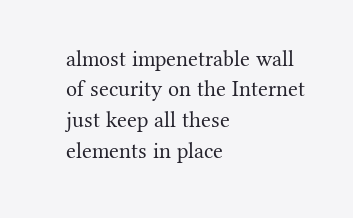almost impenetrable wall of security on the Internet just keep all these elements in place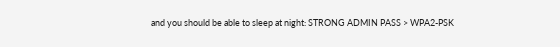and you should be able to sleep at night: STRONG ADMIN PASS > WPA2-PSK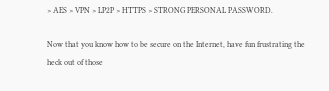> AES > VPN > LP2P > HTTPS > STRONG PERSONAL PASSWORD.

Now that you know how to be secure on the Internet, have fun frustrating the heck out of those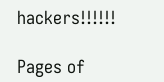hackers!!!!!!

Pages of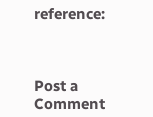reference:



Post a Comment